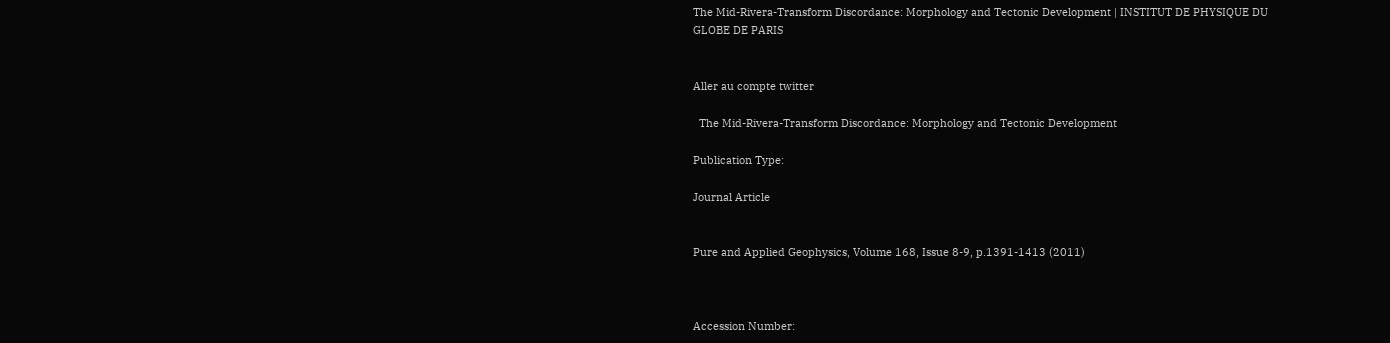The Mid-Rivera-Transform Discordance: Morphology and Tectonic Development | INSTITUT DE PHYSIQUE DU GLOBE DE PARIS


Aller au compte twitter

  The Mid-Rivera-Transform Discordance: Morphology and Tectonic Development

Publication Type:

Journal Article


Pure and Applied Geophysics, Volume 168, Issue 8-9, p.1391-1413 (2011)



Accession Number: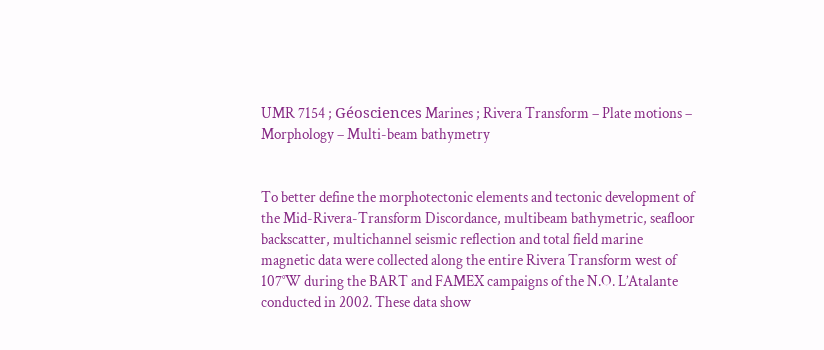UMR 7154 ; Géosciences Marines ; Rivera Transform – Plate motions – Morphology – Multi-beam bathymetry


To better define the morphotectonic elements and tectonic development of the Mid-Rivera-Transform Discordance, multibeam bathymetric, seafloor backscatter, multichannel seismic reflection and total field marine magnetic data were collected along the entire Rivera Transform west of 107°W during the BART and FAMEX campaigns of the N.O. L’Atalante conducted in 2002. These data show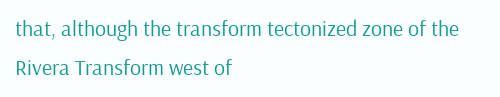that, although the transform tectonized zone of the Rivera Transform west of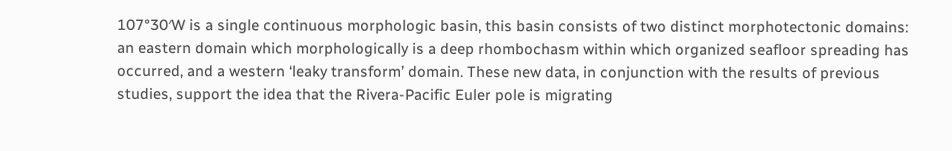107°30′W is a single continuous morphologic basin, this basin consists of two distinct morphotectonic domains: an eastern domain which morphologically is a deep rhombochasm within which organized seafloor spreading has occurred, and a western ‘leaky transform’ domain. These new data, in conjunction with the results of previous studies, support the idea that the Rivera-Pacific Euler pole is migrating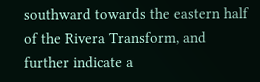southward towards the eastern half of the Rivera Transform, and further indicate a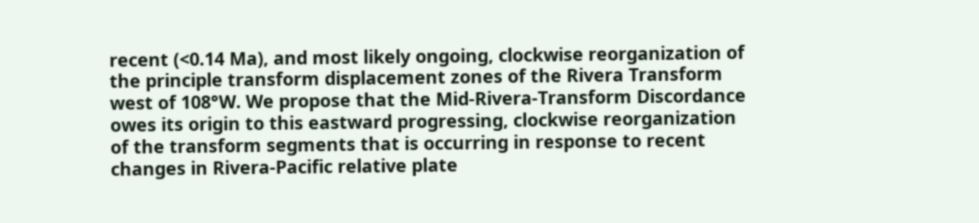recent (<0.14 Ma), and most likely ongoing, clockwise reorganization of the principle transform displacement zones of the Rivera Transform west of 108°W. We propose that the Mid-Rivera-Transform Discordance owes its origin to this eastward progressing, clockwise reorganization of the transform segments that is occurring in response to recent changes in Rivera-Pacific relative plate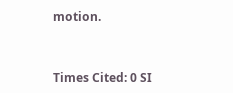motion.


Times Cited: 0 SI